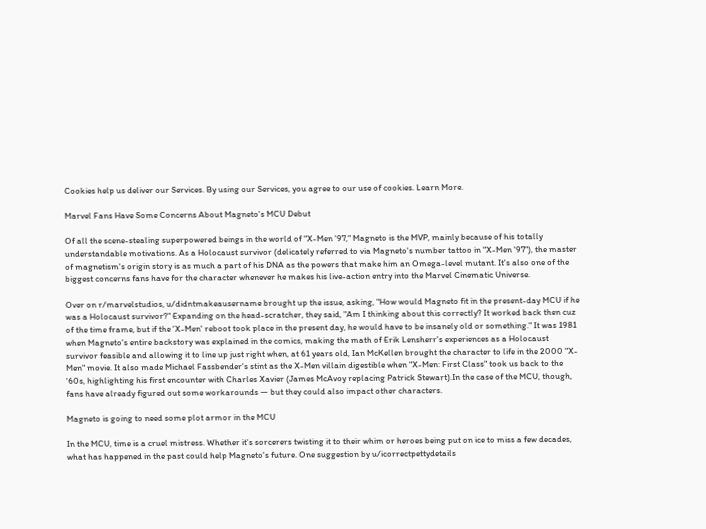Cookies help us deliver our Services. By using our Services, you agree to our use of cookies. Learn More.

Marvel Fans Have Some Concerns About Magneto's MCU Debut

Of all the scene-stealing superpowered beings in the world of "X-Men '97," Magneto is the MVP, mainly because of his totally understandable motivations. As a Holocaust survivor (delicately referred to via Magneto's number tattoo in "X-Men '97"), the master of magnetism's origin story is as much a part of his DNA as the powers that make him an Omega-level mutant. It's also one of the biggest concerns fans have for the character whenever he makes his live-action entry into the Marvel Cinematic Universe.

Over on r/marvelstudios, u/didntmakeausername brought up the issue, asking, "How would Magneto fit in the present-day MCU if he was a Holocaust survivor?" Expanding on the head-scratcher, they said, "Am I thinking about this correctly? It worked back then cuz of the time frame, but if the 'X-Men' reboot took place in the present day, he would have to be insanely old or something." It was 1981 when Magneto's entire backstory was explained in the comics, making the math of Erik Lensherr's experiences as a Holocaust survivor feasible and allowing it to line up just right when, at 61 years old, Ian McKellen brought the character to life in the 2000 "X-Men" movie. It also made Michael Fassbender's stint as the X-Men villain digestible when "X-Men: First Class" took us back to the '60s, highlighting his first encounter with Charles Xavier (James McAvoy replacing Patrick Stewart).In the case of the MCU, though, fans have already figured out some workarounds — but they could also impact other characters.

Magneto is going to need some plot armor in the MCU

In the MCU, time is a cruel mistress. Whether it's sorcerers twisting it to their whim or heroes being put on ice to miss a few decades, what has happened in the past could help Magneto's future. One suggestion by u/icorrectpettydetails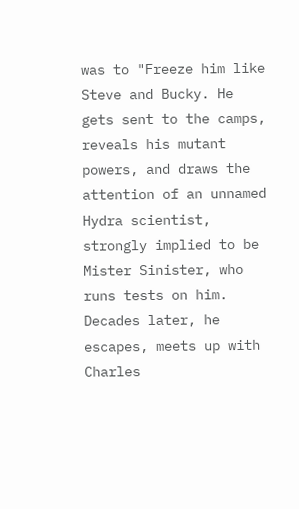was to "Freeze him like Steve and Bucky. He gets sent to the camps, reveals his mutant powers, and draws the attention of an unnamed Hydra scientist, strongly implied to be Mister Sinister, who runs tests on him. Decades later, he escapes, meets up with Charles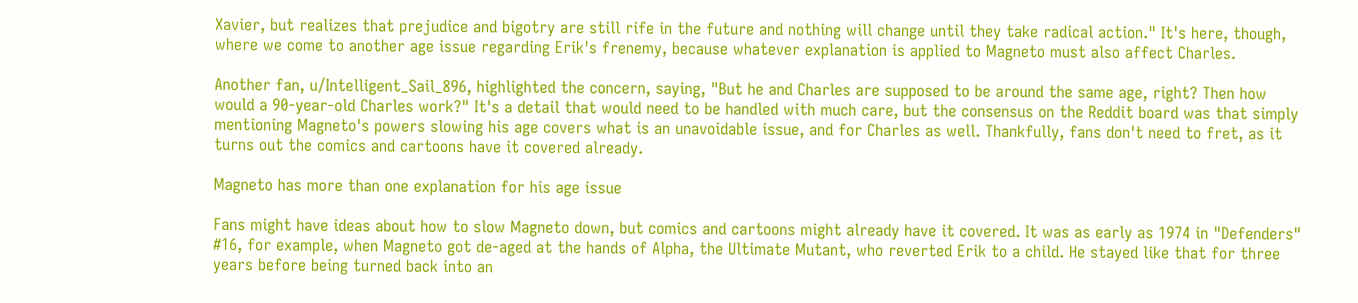Xavier, but realizes that prejudice and bigotry are still rife in the future and nothing will change until they take radical action." It's here, though, where we come to another age issue regarding Erik's frenemy, because whatever explanation is applied to Magneto must also affect Charles.

Another fan, u/Intelligent_Sail_896, highlighted the concern, saying, "But he and Charles are supposed to be around the same age, right? Then how would a 90-year-old Charles work?" It's a detail that would need to be handled with much care, but the consensus on the Reddit board was that simply mentioning Magneto's powers slowing his age covers what is an unavoidable issue, and for Charles as well. Thankfully, fans don't need to fret, as it turns out the comics and cartoons have it covered already.

Magneto has more than one explanation for his age issue

Fans might have ideas about how to slow Magneto down, but comics and cartoons might already have it covered. It was as early as 1974 in "Defenders" #16, for example, when Magneto got de-aged at the hands of Alpha, the Ultimate Mutant, who reverted Erik to a child. He stayed like that for three years before being turned back into an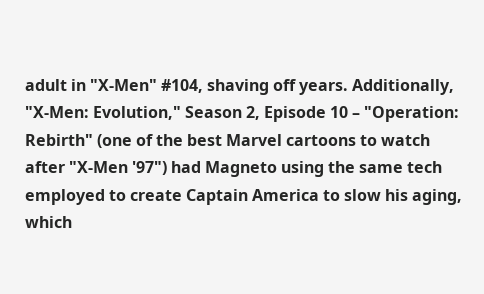adult in "X-Men" #104, shaving off years. Additionally, "X-Men: Evolution," Season 2, Episode 10 – "Operation: Rebirth" (one of the best Marvel cartoons to watch after "X-Men '97") had Magneto using the same tech employed to create Captain America to slow his aging, which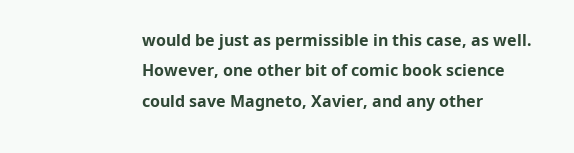would be just as permissible in this case, as well. However, one other bit of comic book science could save Magneto, Xavier, and any other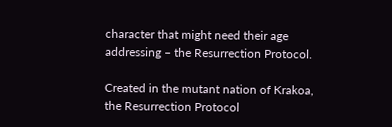character that might need their age addressing – the Resurrection Protocol.

Created in the mutant nation of Krakoa, the Resurrection Protocol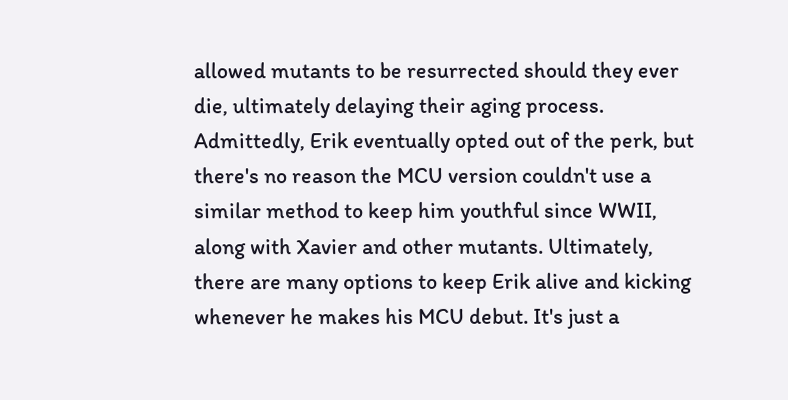allowed mutants to be resurrected should they ever die, ultimately delaying their aging process. Admittedly, Erik eventually opted out of the perk, but there's no reason the MCU version couldn't use a similar method to keep him youthful since WWII, along with Xavier and other mutants. Ultimately, there are many options to keep Erik alive and kicking whenever he makes his MCU debut. It's just a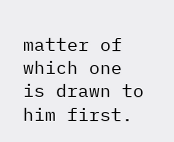matter of which one is drawn to him first.